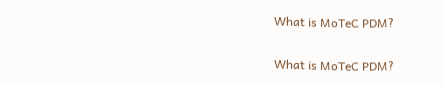What is MoTeC PDM?

What is MoTeC PDM?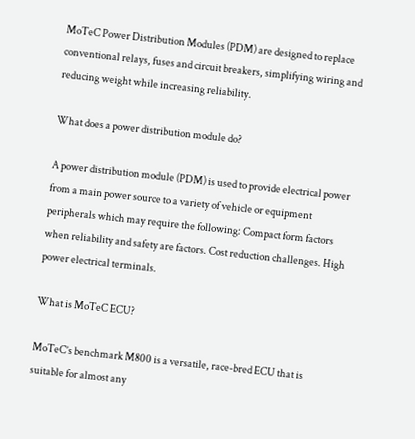MoTeC Power Distribution Modules (PDM) are designed to replace conventional relays, fuses and circuit breakers, simplifying wiring and reducing weight while increasing reliability.

What does a power distribution module do?

A power distribution module (PDM) is used to provide electrical power from a main power source to a variety of vehicle or equipment peripherals which may require the following: Compact form factors when reliability and safety are factors. Cost reduction challenges. High power electrical terminals.

What is MoTeC ECU?

MoTeC’s benchmark M800 is a versatile, race-bred ECU that is suitable for almost any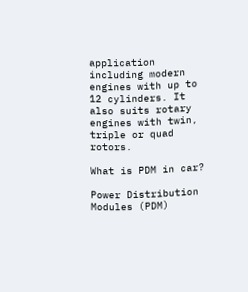application including modern engines with up to 12 cylinders. It also suits rotary engines with twin, triple or quad rotors.

What is PDM in car?

Power Distribution Modules (PDM)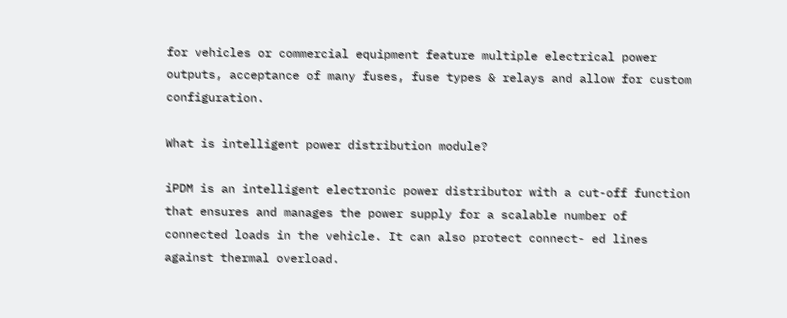for vehicles or commercial equipment feature multiple electrical power outputs, acceptance of many fuses, fuse types & relays and allow for custom configuration.

What is intelligent power distribution module?

iPDM is an intelligent electronic power distributor with a cut-off function that ensures and manages the power supply for a scalable number of connected loads in the vehicle. It can also protect connect- ed lines against thermal overload.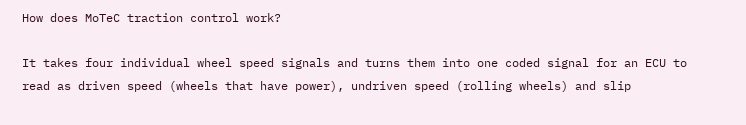How does MoTeC traction control work?

It takes four individual wheel speed signals and turns them into one coded signal for an ECU to read as driven speed (wheels that have power), undriven speed (rolling wheels) and slip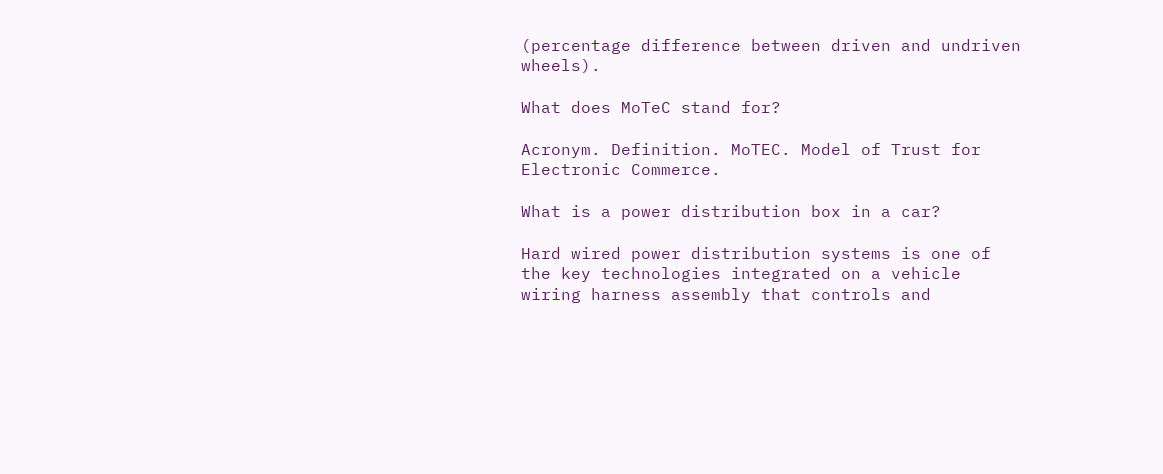(percentage difference between driven and undriven wheels).

What does MoTeC stand for?

Acronym. Definition. MoTEC. Model of Trust for Electronic Commerce.

What is a power distribution box in a car?

Hard wired power distribution systems is one of the key technologies integrated on a vehicle wiring harness assembly that controls and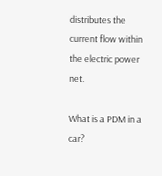distributes the current flow within the electric power net.

What is a PDM in a car?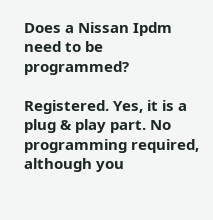Does a Nissan Ipdm need to be programmed?

Registered. Yes, it is a plug & play part. No programming required, although you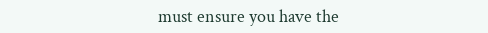must ensure you have the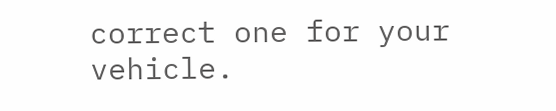correct one for your vehicle.